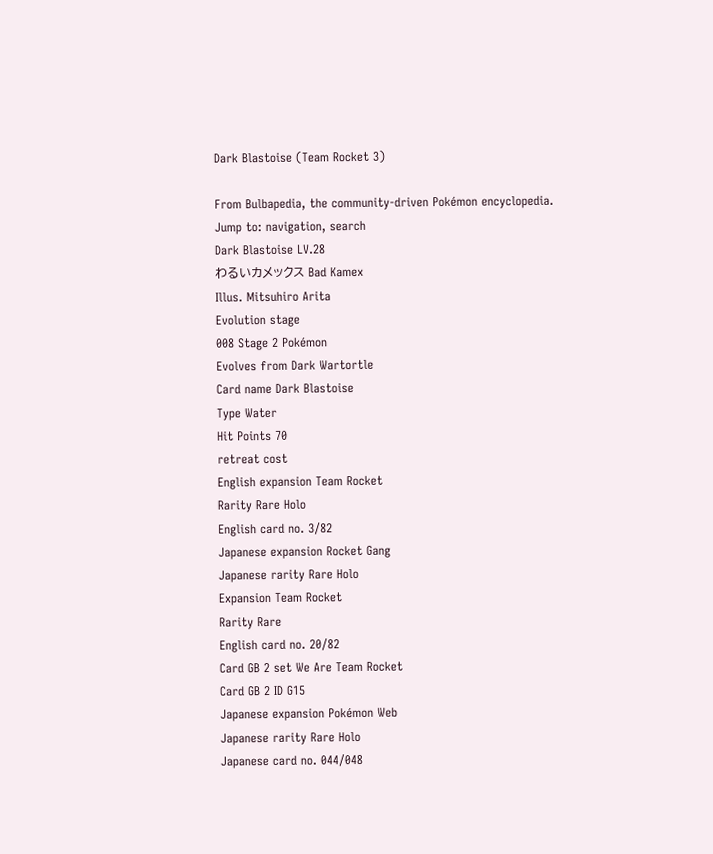Dark Blastoise (Team Rocket 3)

From Bulbapedia, the community-driven Pokémon encyclopedia.
Jump to: navigation, search
Dark Blastoise LV.28
わるいカメックス Bad Kamex
Illus. Mitsuhiro Arita
Evolution stage
008 Stage 2 Pokémon
Evolves from Dark Wartortle
Card name Dark Blastoise
Type Water
Hit Points 70
retreat cost
English expansion Team Rocket
Rarity Rare Holo
English card no. 3/82
Japanese expansion Rocket Gang
Japanese rarity Rare Holo
Expansion Team Rocket
Rarity Rare
English card no. 20/82
Card GB 2 set We Are Team Rocket
Card GB 2 ID G15
Japanese expansion Pokémon Web
Japanese rarity Rare Holo
Japanese card no. 044/048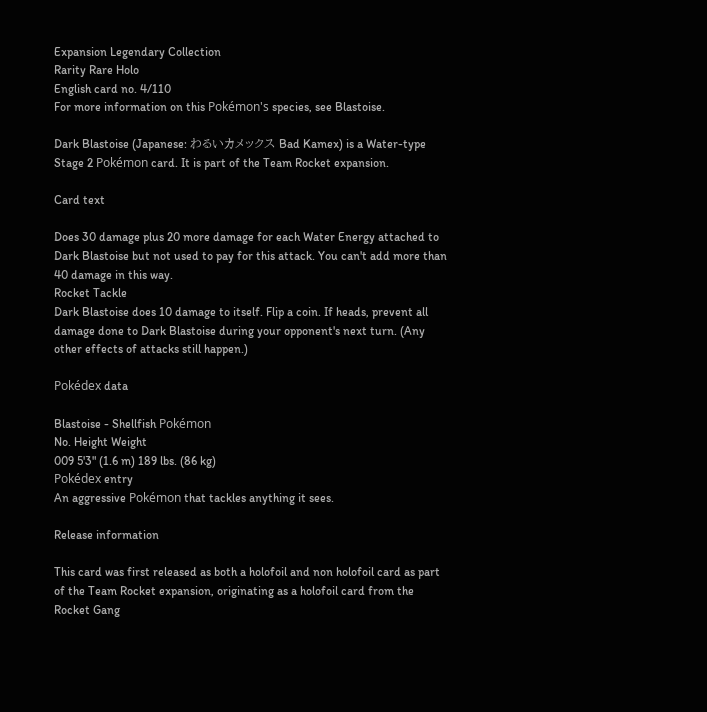Expansion Legendary Collection
Rarity Rare Holo
English card no. 4/110
For more information on this Pokémon's species, see Blastoise.

Dark Blastoise (Japanese: わるいカメックス Bad Kamex) is a Water-type Stage 2 Pokémon card. It is part of the Team Rocket expansion.

Card text

Does 30 damage plus 20 more damage for each Water Energy attached to Dark Blastoise but not used to pay for this attack. You can't add more than 40 damage in this way.
Rocket Tackle
Dark Blastoise does 10 damage to itself. Flip a coin. If heads, prevent all damage done to Dark Blastoise during your opponent's next turn. (Any other effects of attacks still happen.)

Pokédex data

Blastoise - Shellfish Pokémon
No. Height Weight
009 5'3" (1.6 m) 189 lbs. (86 kg)
Pokédex entry
An aggressive Pokémon that tackles anything it sees.

Release information

This card was first released as both a holofoil and non holofoil card as part of the Team Rocket expansion, originating as a holofoil card from the Rocket Gang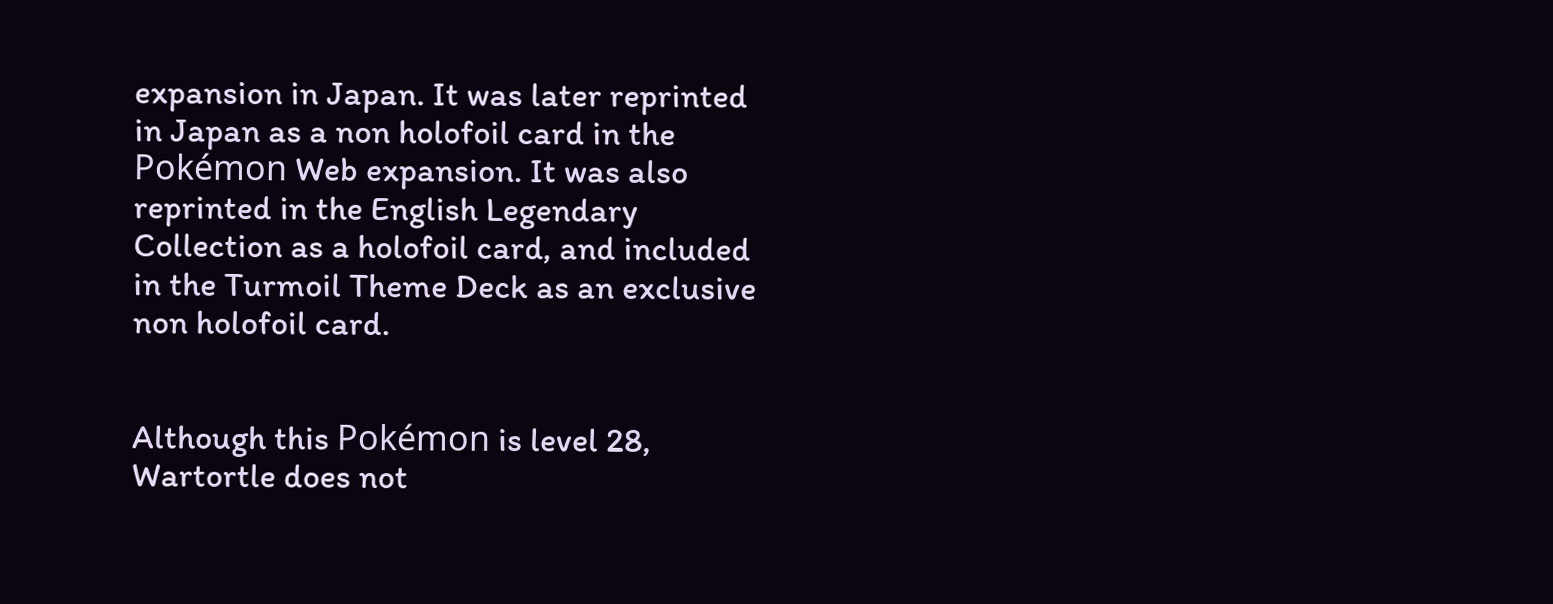expansion in Japan. It was later reprinted in Japan as a non holofoil card in the Pokémon Web expansion. It was also reprinted in the English Legendary Collection as a holofoil card, and included in the Turmoil Theme Deck as an exclusive non holofoil card.


Although this Pokémon is level 28, Wartortle does not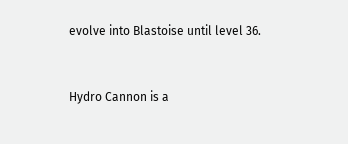evolve into Blastoise until level 36.


Hydro Cannon is a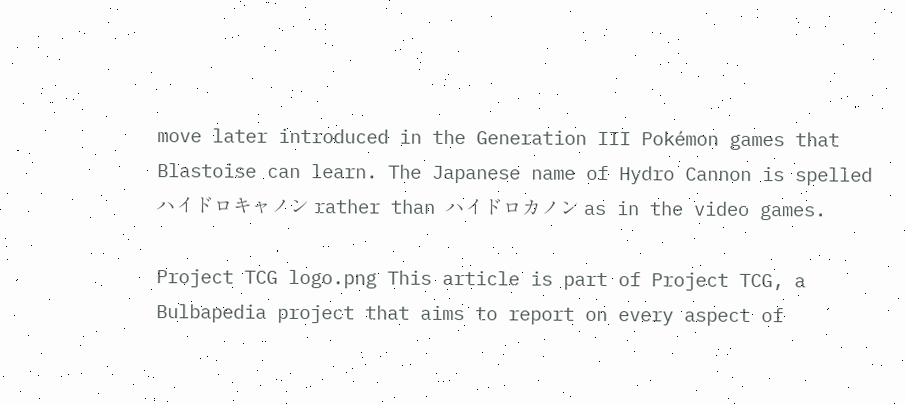move later introduced in the Generation III Pokémon games that Blastoise can learn. The Japanese name of Hydro Cannon is spelled ハイドロキャノン rather than ハイドロカノン as in the video games.

Project TCG logo.png This article is part of Project TCG, a Bulbapedia project that aims to report on every aspect of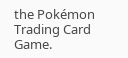the Pokémon Trading Card Game.